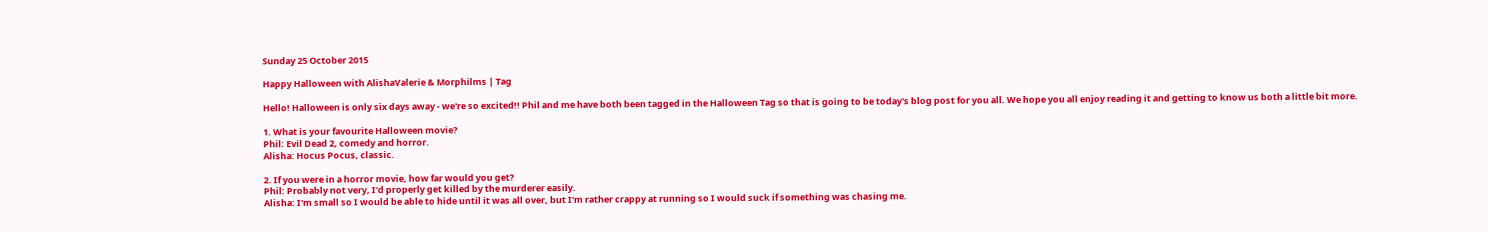Sunday 25 October 2015

Happy Halloween with AlishaValerie & Morphilms | Tag

Hello! Halloween is only six days away - we're so excited!! Phil and me have both been tagged in the Halloween Tag so that is going to be today's blog post for you all. We hope you all enjoy reading it and getting to know us both a little bit more.

1. What is your favourite Halloween movie?
Phil: Evil Dead 2, comedy and horror.
Alisha: Hocus Pocus, classic.

2. If you were in a horror movie, how far would you get?
Phil: Probably not very, I'd properly get killed by the murderer easily.
Alisha: I'm small so I would be able to hide until it was all over, but I'm rather crappy at running so I would suck if something was chasing me.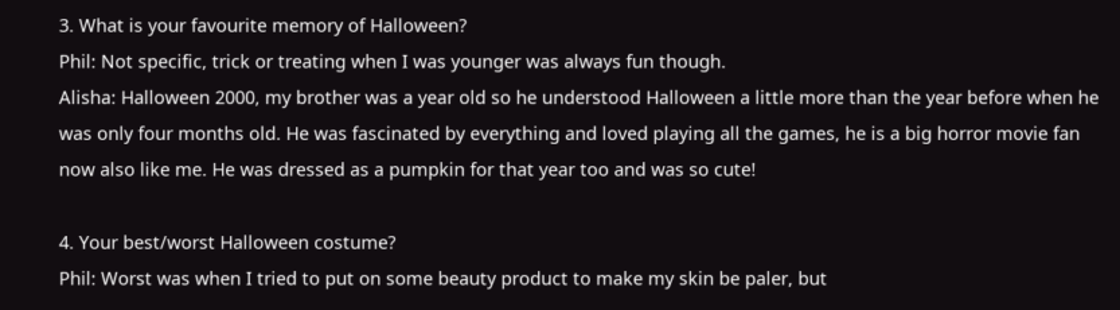3. What is your favourite memory of Halloween?
Phil: Not specific, trick or treating when I was younger was always fun though.
Alisha: Halloween 2000, my brother was a year old so he understood Halloween a little more than the year before when he was only four months old. He was fascinated by everything and loved playing all the games, he is a big horror movie fan now also like me. He was dressed as a pumpkin for that year too and was so cute!

4. Your best/worst Halloween costume?
Phil: Worst was when I tried to put on some beauty product to make my skin be paler, but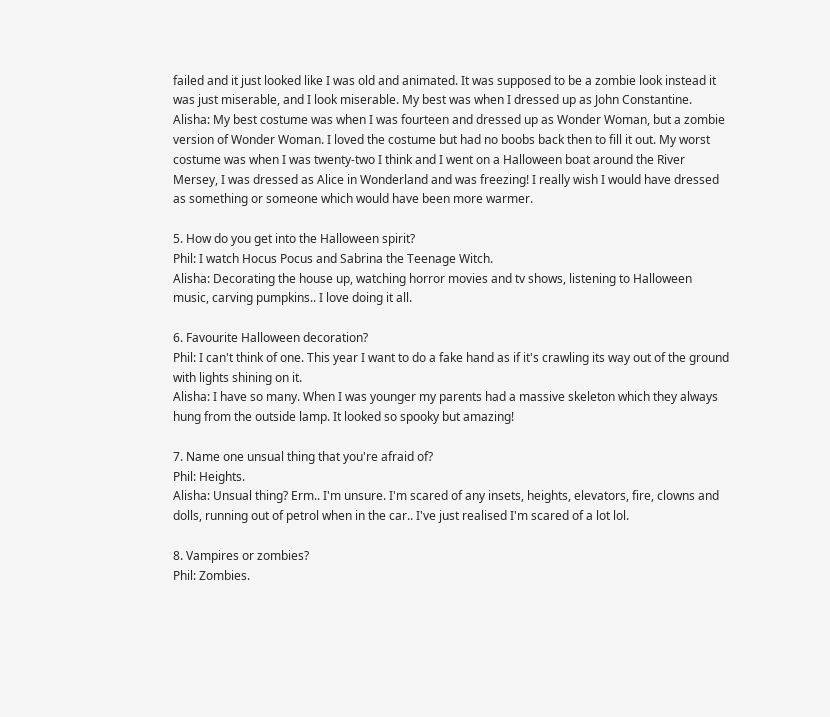failed and it just looked like I was old and animated. It was supposed to be a zombie look instead it was just miserable, and I look miserable. My best was when I dressed up as John Constantine.
Alisha: My best costume was when I was fourteen and dressed up as Wonder Woman, but a zombie version of Wonder Woman. I loved the costume but had no boobs back then to fill it out. My worst costume was when I was twenty-two I think and I went on a Halloween boat around the River Mersey, I was dressed as Alice in Wonderland and was freezing! I really wish I would have dressed as something or someone which would have been more warmer.

5. How do you get into the Halloween spirit?
Phil: I watch Hocus Pocus and Sabrina the Teenage Witch.
Alisha: Decorating the house up, watching horror movies and tv shows, listening to Halloween music, carving pumpkins.. I love doing it all.

6. Favourite Halloween decoration?
Phil: I can't think of one. This year I want to do a fake hand as if it's crawling its way out of the ground with lights shining on it.
Alisha: I have so many. When I was younger my parents had a massive skeleton which they always hung from the outside lamp. It looked so spooky but amazing!

7. Name one unsual thing that you're afraid of?
Phil: Heights.
Alisha: Unsual thing? Erm.. I'm unsure. I'm scared of any insets, heights, elevators, fire, clowns and dolls, running out of petrol when in the car.. I've just realised I'm scared of a lot lol.

8. Vampires or zombies?
Phil: Zombies.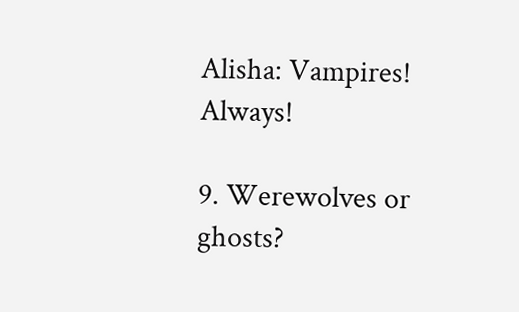Alisha: Vampires! Always!

9. Werewolves or ghosts?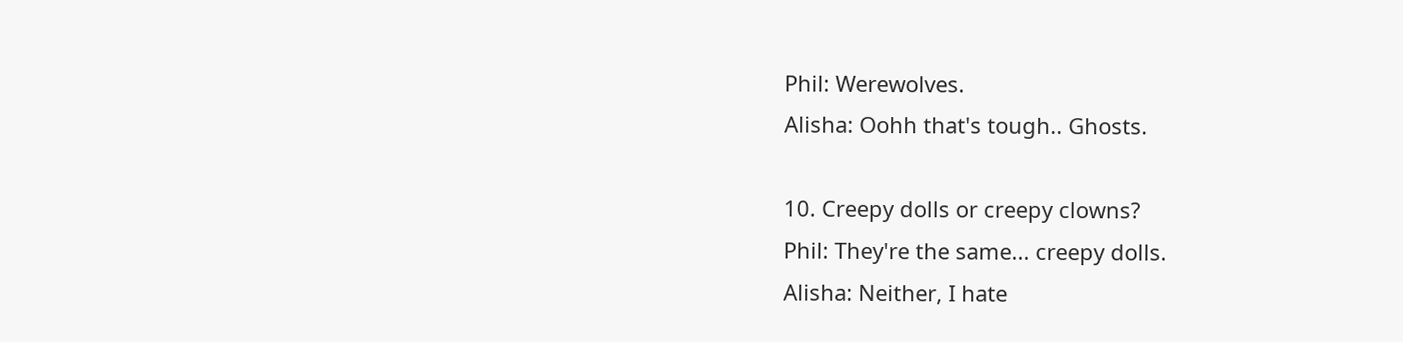Phil: Werewolves.
Alisha: Oohh that's tough.. Ghosts.

10. Creepy dolls or creepy clowns?
Phil: They're the same... creepy dolls.
Alisha: Neither, I hate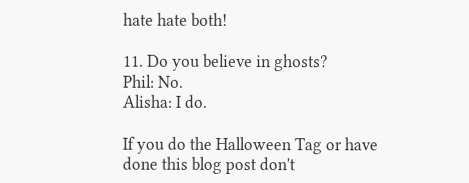hate hate both!

11. Do you believe in ghosts?
Phil: No.
Alisha: I do.

If you do the Halloween Tag or have done this blog post don't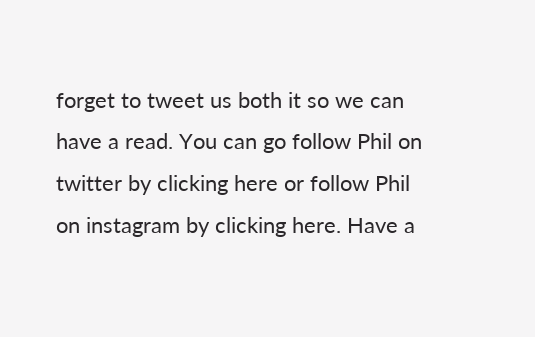forget to tweet us both it so we can have a read. You can go follow Phil on twitter by clicking here or follow Phil on instagram by clicking here. Have a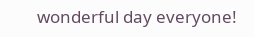wonderful day everyone!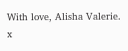With love, Alisha Valerie. x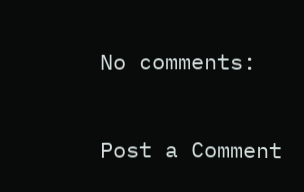No comments:

Post a Comment